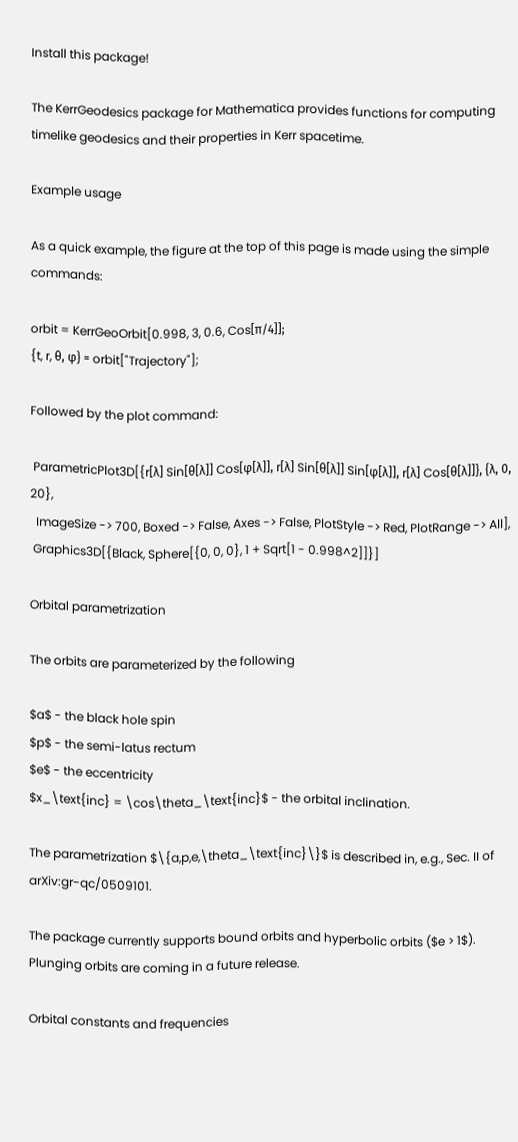Install this package!

The KerrGeodesics package for Mathematica provides functions for computing timelike geodesics and their properties in Kerr spacetime.

Example usage

As a quick example, the figure at the top of this page is made using the simple commands:

orbit = KerrGeoOrbit[0.998, 3, 0.6, Cos[π/4]];
{t, r, θ, φ} = orbit["Trajectory"];

Followed by the plot command:

 ParametricPlot3D[{r[λ] Sin[θ[λ]] Cos[φ[λ]], r[λ] Sin[θ[λ]] Sin[φ[λ]], r[λ] Cos[θ[λ]]}, {λ, 0, 20},
  ImageSize -> 700, Boxed -> False, Axes -> False, PlotStyle -> Red, PlotRange -> All],
 Graphics3D[{Black, Sphere[{0, 0, 0}, 1 + Sqrt[1 - 0.998^2]]}]

Orbital parametrization

The orbits are parameterized by the following

$a$ - the black hole spin
$p$ - the semi-latus rectum
$e$ - the eccentricity
$x_\text{inc} = \cos\theta_\text{inc}$ - the orbital inclination.

The parametrization $\{a,p,e,\theta_\text{inc}\}$ is described in, e.g., Sec. II of arXiv:gr-qc/0509101.

The package currently supports bound orbits and hyperbolic orbits ($e > 1$). Plunging orbits are coming in a future release.

Orbital constants and frequencies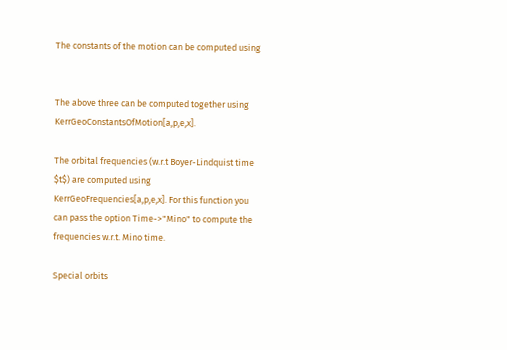The constants of the motion can be computed using


The above three can be computed together using KerrGeoConstantsOfMotion[a,p,e,x].

The orbital frequencies (w.r.t Boyer-Lindquist time $t$) are computed using KerrGeoFrequencies[a,p,e,x]. For this function you can pass the option Time->"Mino" to compute the frequencies w.r.t. Mino time.

Special orbits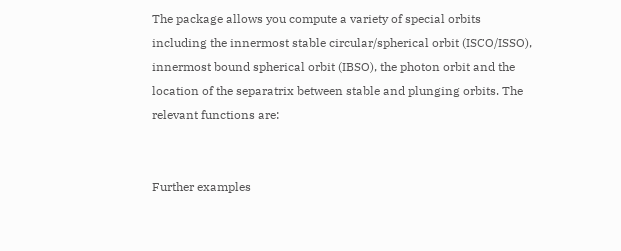The package allows you compute a variety of special orbits including the innermost stable circular/spherical orbit (ISCO/ISSO), innermost bound spherical orbit (IBSO), the photon orbit and the location of the separatrix between stable and plunging orbits. The relevant functions are:


Further examples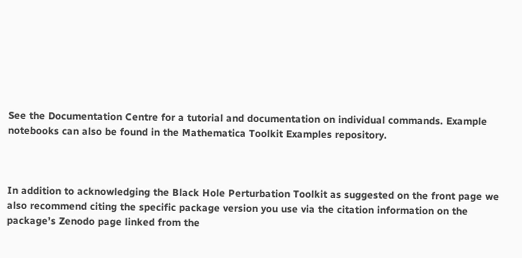See the Documentation Centre for a tutorial and documentation on individual commands. Example notebooks can also be found in the Mathematica Toolkit Examples repository.



In addition to acknowledging the Black Hole Perturbation Toolkit as suggested on the front page we also recommend citing the specific package version you use via the citation information on the package’s Zenodo page linked from the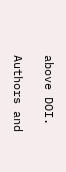above DOI.

Authors and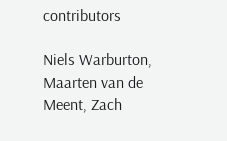contributors

Niels Warburton, Maarten van de Meent, Zach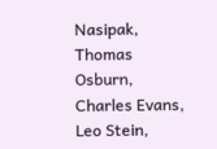Nasipak, Thomas Osburn, Charles Evans, Leo Stein,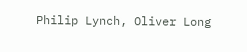Philip Lynch, Oliver Long